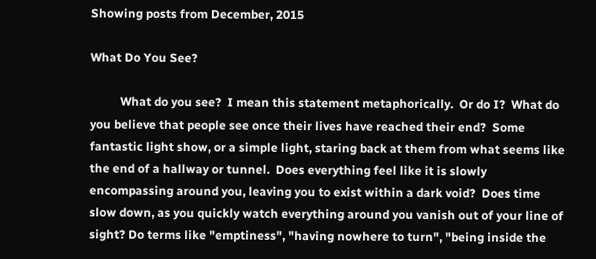Showing posts from December, 2015

What Do You See?

          What do you see?  I mean this statement metaphorically.  Or do I?  What do you believe that people see once their lives have reached their end?  Some fantastic light show, or a simple light, staring back at them from what seems like the end of a hallway or tunnel.  Does everything feel like it is slowly encompassing around you, leaving you to exist within a dark void?  Does time slow down, as you quickly watch everything around you vanish out of your line of sight? Do terms like "emptiness", "having nowhere to turn", "being inside the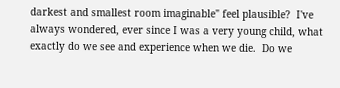darkest and smallest room imaginable" feel plausible?  I've always wondered, ever since I was a very young child, what exactly do we see and experience when we die.  Do we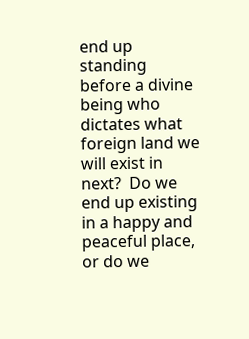end up standing before a divine being who dictates what foreign land we will exist in next?  Do we end up existing in a happy and peaceful place, or do we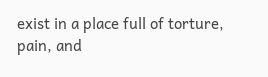exist in a place full of torture, pain, and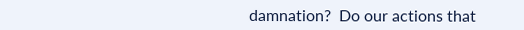damnation?  Do our actions that